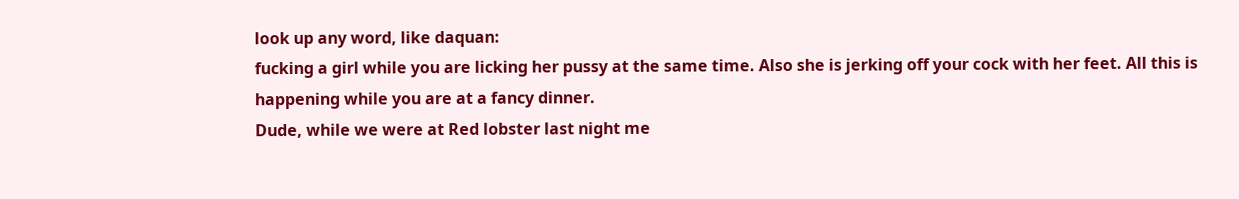look up any word, like daquan:
fucking a girl while you are licking her pussy at the same time. Also she is jerking off your cock with her feet. All this is happening while you are at a fancy dinner.
Dude, while we were at Red lobster last night me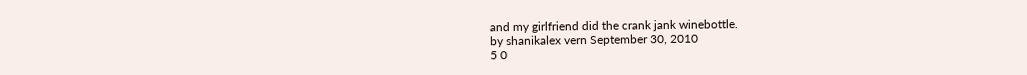and my girlfriend did the crank jank winebottle.
by shanikalex vern September 30, 2010
5 0